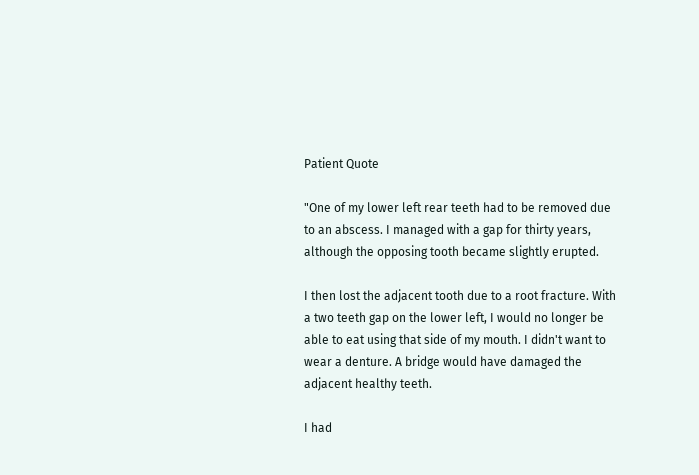Patient Quote

"One of my lower left rear teeth had to be removed due to an abscess. I managed with a gap for thirty years, although the opposing tooth became slightly erupted.

I then lost the adjacent tooth due to a root fracture. With a two teeth gap on the lower left, I would no longer be able to eat using that side of my mouth. I didn't want to wear a denture. A bridge would have damaged the adjacent healthy teeth.

I had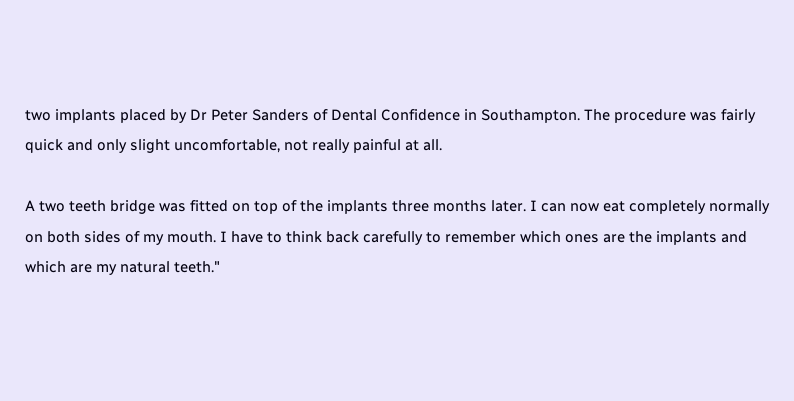two implants placed by Dr Peter Sanders of Dental Confidence in Southampton. The procedure was fairly quick and only slight uncomfortable, not really painful at all.

A two teeth bridge was fitted on top of the implants three months later. I can now eat completely normally on both sides of my mouth. I have to think back carefully to remember which ones are the implants and which are my natural teeth."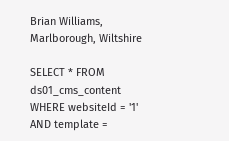Brian Williams, Marlborough, Wiltshire

SELECT * FROM ds01_cms_content WHERE websiteId = '1' AND template =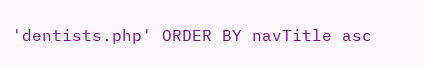'dentists.php' ORDER BY navTitle asc